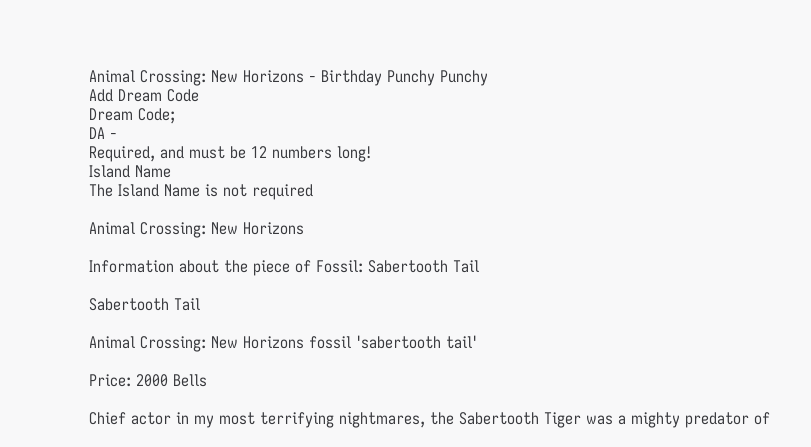Animal Crossing: New Horizons - Birthday Punchy Punchy
Add Dream Code
Dream Code;
DA -
Required, and must be 12 numbers long!
Island Name
The Island Name is not required

Animal Crossing: New Horizons

Information about the piece of Fossil: Sabertooth Tail

Sabertooth Tail

Animal Crossing: New Horizons fossil 'sabertooth tail'

Price: 2000 Bells

Chief actor in my most terrifying nightmares, the Sabertooth Tiger was a mighty predator of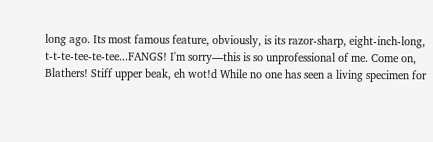long ago. Its most famous feature, obviously, is its razor-sharp, eight-inch-long, t-t-te-tee-te-tee...FANGS! I'm sorry—this is so unprofessional of me. Come on, Blathers! Stiff upper beak, eh wot!d While no one has seen a living specimen for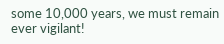some 10,000 years, we must remain ever vigilant!